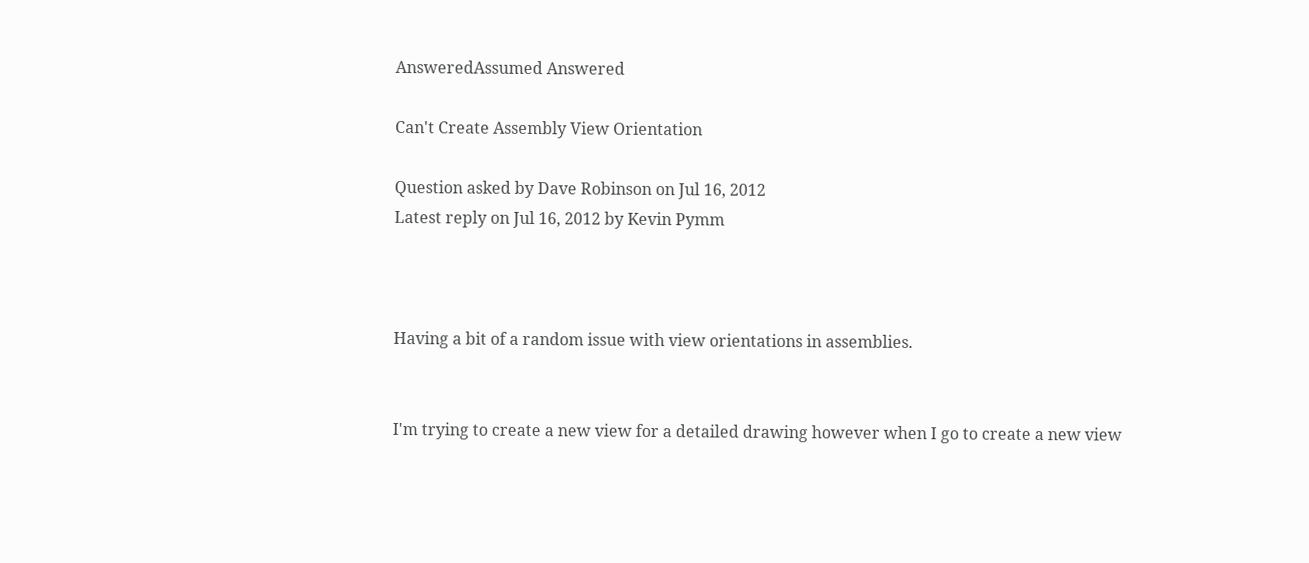AnsweredAssumed Answered

Can't Create Assembly View Orientation

Question asked by Dave Robinson on Jul 16, 2012
Latest reply on Jul 16, 2012 by Kevin Pymm



Having a bit of a random issue with view orientations in assemblies.


I'm trying to create a new view for a detailed drawing however when I go to create a new view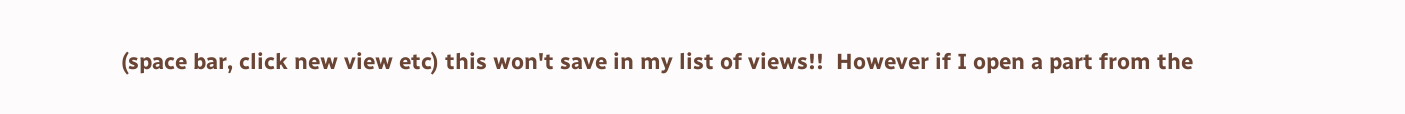(space bar, click new view etc) this won't save in my list of views!!  However if I open a part from the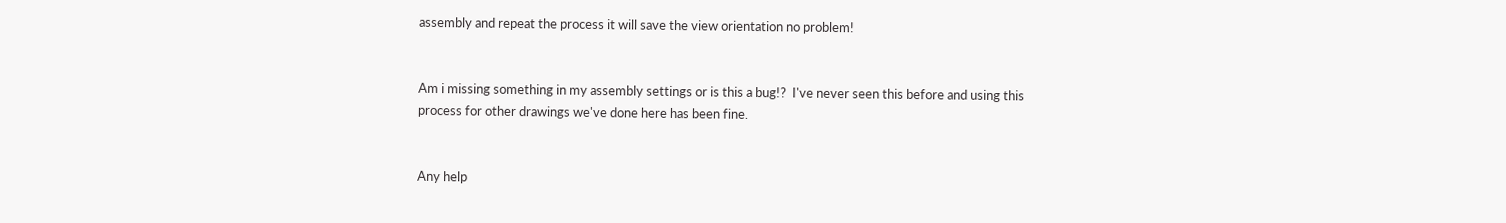assembly and repeat the process it will save the view orientation no problem!


Am i missing something in my assembly settings or is this a bug!?  I've never seen this before and using this process for other drawings we've done here has been fine.


Any help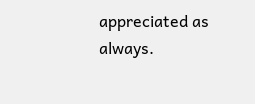appreciated as always.